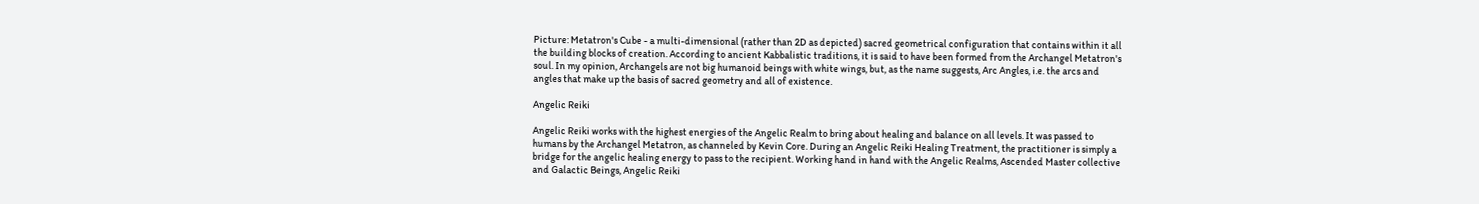Picture: Metatron's Cube - a multi-dimensional (rather than 2D as depicted) sacred geometrical configuration that contains within it all the building blocks of creation. According to ancient Kabbalistic traditions, it is said to have been formed from the Archangel Metatron's soul. In my opinion, Archangels are not big humanoid beings with white wings, but, as the name suggests, Arc Angles, i.e. the arcs and angles that make up the basis of sacred geometry and all of existence.

Angelic Reiki

Angelic Reiki works with the highest energies of the Angelic Realm to bring about healing and balance on all levels. It was passed to humans by the Archangel Metatron, as channeled by Kevin Core. During an Angelic Reiki Healing Treatment, the practitioner is simply a bridge for the angelic healing energy to pass to the recipient. Working hand in hand with the Angelic Realms, Ascended Master collective and Galactic Beings, Angelic Reiki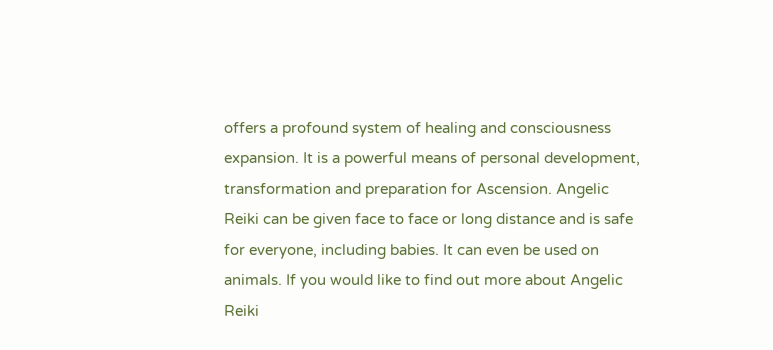offers a profound system of healing and consciousness expansion. It is a powerful means of personal development, transformation and preparation for Ascension. Angelic Reiki can be given face to face or long distance and is safe for everyone, including babies. It can even be used on animals. If you would like to find out more about Angelic Reiki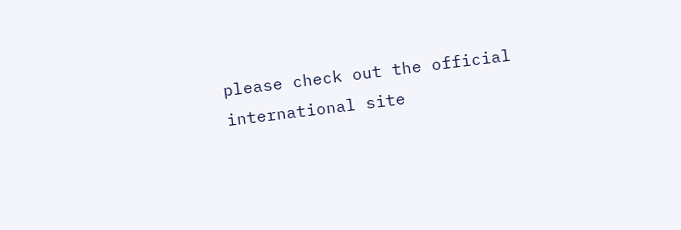please check out the official international site